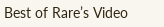Best of Rare’s Video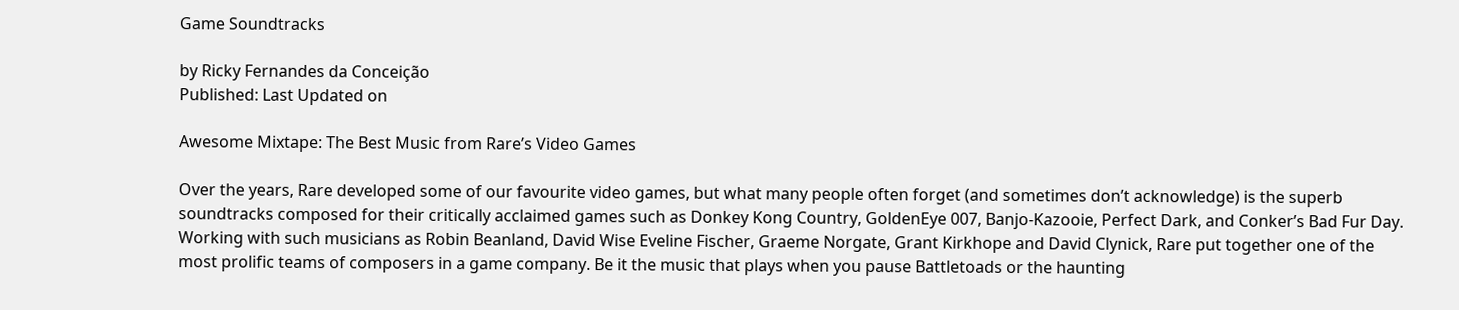Game Soundtracks

by Ricky Fernandes da Conceição
Published: Last Updated on

Awesome Mixtape: The Best Music from Rare’s Video Games

Over the years, Rare developed some of our favourite video games, but what many people often forget (and sometimes don’t acknowledge) is the superb soundtracks composed for their critically acclaimed games such as Donkey Kong Country, GoldenEye 007, Banjo-Kazooie, Perfect Dark, and Conker’s Bad Fur Day. Working with such musicians as Robin Beanland, David Wise Eveline Fischer, Graeme Norgate, Grant Kirkhope and David Clynick, Rare put together one of the most prolific teams of composers in a game company. Be it the music that plays when you pause Battletoads or the haunting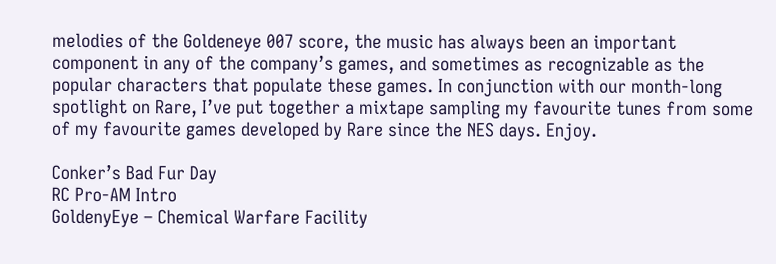melodies of the Goldeneye 007 score, the music has always been an important component in any of the company’s games, and sometimes as recognizable as the popular characters that populate these games. In conjunction with our month-long spotlight on Rare, I’ve put together a mixtape sampling my favourite tunes from some of my favourite games developed by Rare since the NES days. Enjoy.

Conker’s Bad Fur Day
RC Pro-AM Intro
GoldenyEye – Chemical Warfare Facility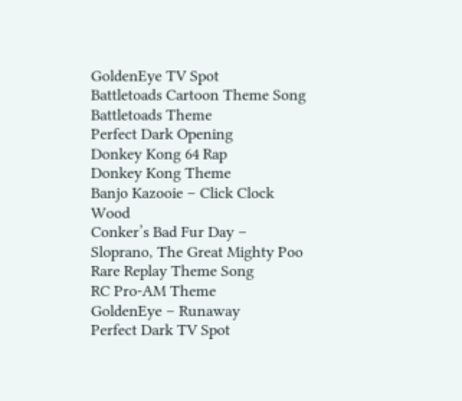GoldenEye TV Spot
Battletoads Cartoon Theme Song
Battletoads Theme
Perfect Dark Opening
Donkey Kong 64 Rap
Donkey Kong Theme
Banjo Kazooie – Click Clock Wood
Conker’s Bad Fur Day – Sloprano, The Great Mighty Poo
Rare Replay Theme Song
RC Pro-AM Theme
GoldenEye – Runaway
Perfect Dark TV Spot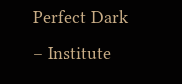Perfect Dark – Institute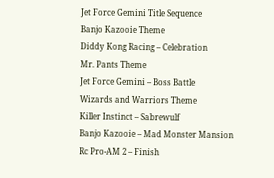Jet Force Gemini Title Sequence
Banjo Kazooie Theme
Diddy Kong Racing – Celebration
Mr. Pants Theme
Jet Force Gemini – Boss Battle
Wizards and Warriors Theme
Killer Instinct – Sabrewulf
Banjo Kazooie – Mad Monster Mansion
Rc Pro-AM 2 – Finish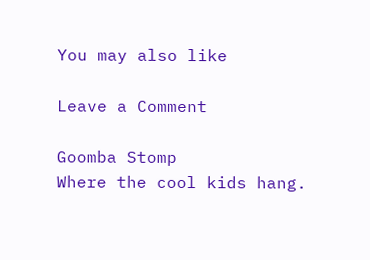You may also like

Leave a Comment

Goomba Stomp
Where the cool kids hang.